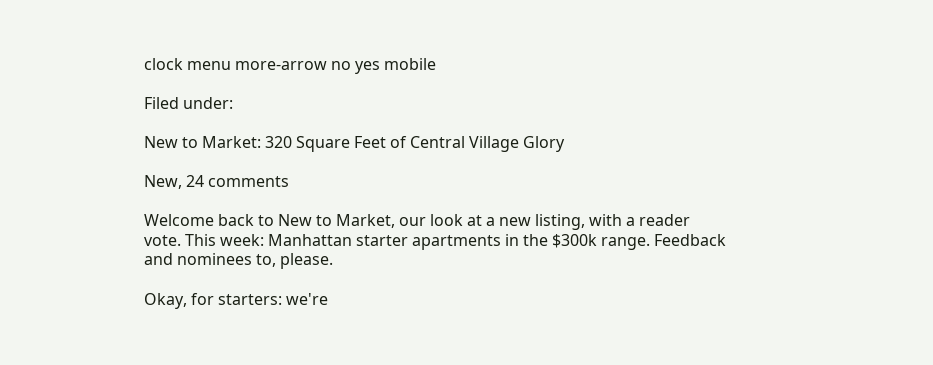clock menu more-arrow no yes mobile

Filed under:

New to Market: 320 Square Feet of Central Village Glory

New, 24 comments

Welcome back to New to Market, our look at a new listing, with a reader vote. This week: Manhattan starter apartments in the $300k range. Feedback and nominees to, please.

Okay, for starters: we're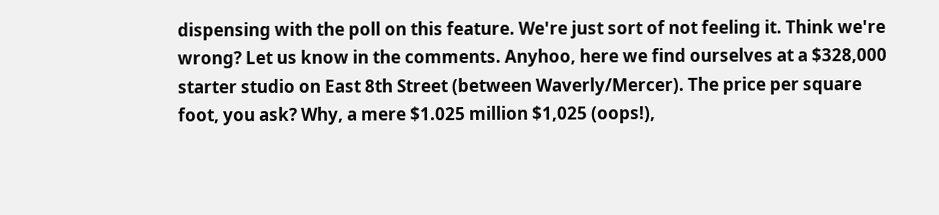dispensing with the poll on this feature. We're just sort of not feeling it. Think we're wrong? Let us know in the comments. Anyhoo, here we find ourselves at a $328,000 starter studio on East 8th Street (between Waverly/Mercer). The price per square foot, you ask? Why, a mere $1.025 million $1,025 (oops!),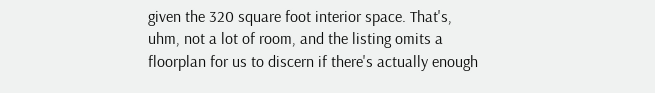given the 320 square foot interior space. That's, uhm, not a lot of room, and the listing omits a floorplan for us to discern if there's actually enough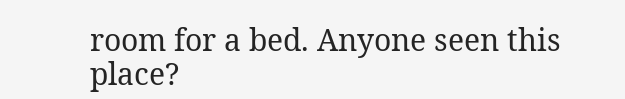room for a bed. Anyone seen this place?